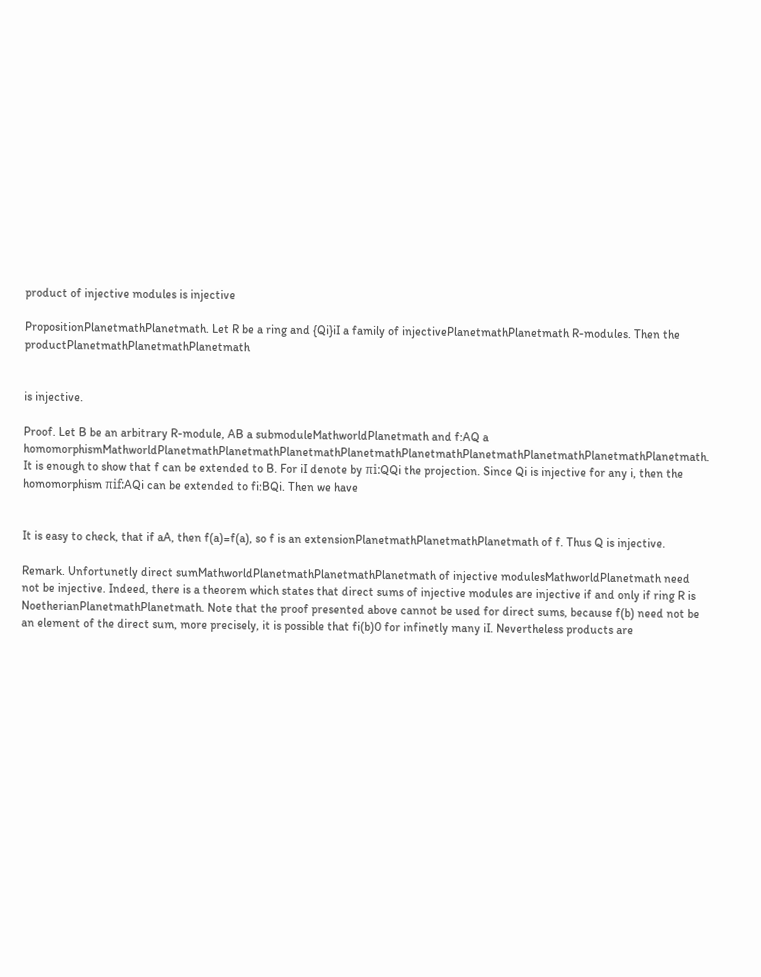product of injective modules is injective

PropositionPlanetmathPlanetmath. Let R be a ring and {Qi}iI a family of injectivePlanetmathPlanetmath R-modules. Then the productPlanetmathPlanetmathPlanetmath


is injective.

Proof. Let B be an arbitrary R-module, AB a submoduleMathworldPlanetmath and f:AQ a homomorphismMathworldPlanetmathPlanetmathPlanetmathPlanetmathPlanetmathPlanetmathPlanetmathPlanetmathPlanetmath. It is enough to show that f can be extended to B. For iI denote by πi:QQi the projection. Since Qi is injective for any i, then the homomorphism πif:AQi can be extended to fi:BQi. Then we have


It is easy to check, that if aA, then f(a)=f(a), so f is an extensionPlanetmathPlanetmathPlanetmath of f. Thus Q is injective.

Remark. Unfortunetly direct sumMathworldPlanetmathPlanetmathPlanetmath of injective modulesMathworldPlanetmath need not be injective. Indeed, there is a theorem which states that direct sums of injective modules are injective if and only if ring R is NoetherianPlanetmathPlanetmath. Note that the proof presented above cannot be used for direct sums, because f(b) need not be an element of the direct sum, more precisely, it is possible that fi(b)0 for infinetly many iI. Nevertheless products are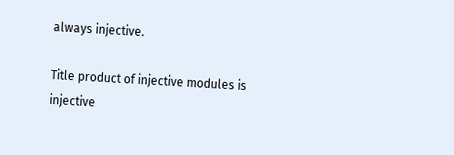always injective.

Title product of injective modules is injective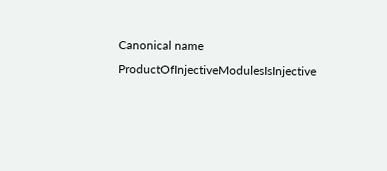Canonical name ProductOfInjectiveModulesIsInjective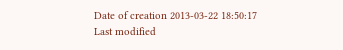Date of creation 2013-03-22 18:50:17
Last modified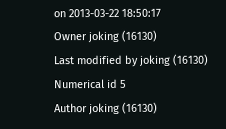on 2013-03-22 18:50:17
Owner joking (16130)
Last modified by joking (16130)
Numerical id 5
Author joking (16130)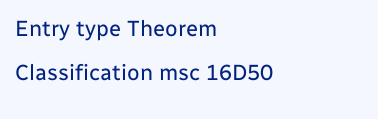Entry type Theorem
Classification msc 16D50